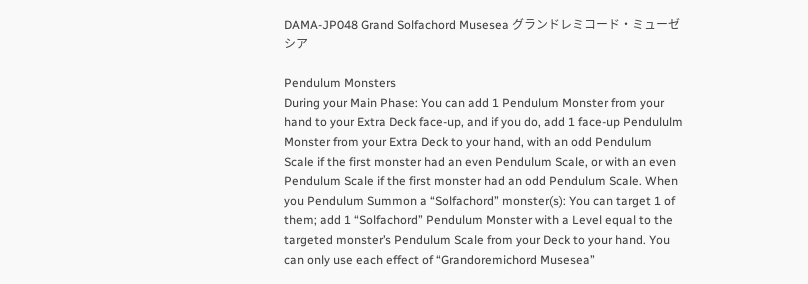DAMA-JP048 Grand Solfachord Musesea グランドレミコード・ミューゼシア

Pendulum Monsters
During your Main Phase: You can add 1 Pendulum Monster from your hand to your Extra Deck face-up, and if you do, add 1 face-up Pendululm Monster from your Extra Deck to your hand, with an odd Pendulum Scale if the first monster had an even Pendulum Scale, or with an even Pendulum Scale if the first monster had an odd Pendulum Scale. When you Pendulum Summon a “Solfachord” monster(s): You can target 1 of them; add 1 “Solfachord” Pendulum Monster with a Level equal to the targeted monster’s Pendulum Scale from your Deck to your hand. You can only use each effect of “Grandoremichord Musesea”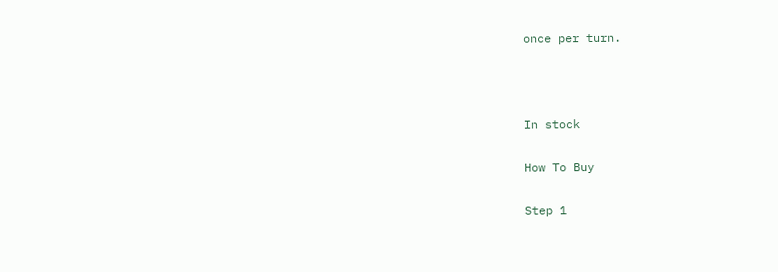once per turn.



In stock

How To Buy

Step 1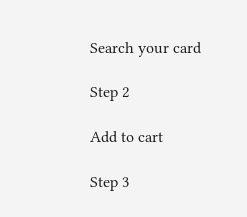Search your card

Step 2

Add to cart

Step 3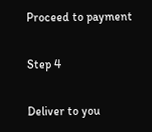Proceed to payment

Step 4

Deliver to you